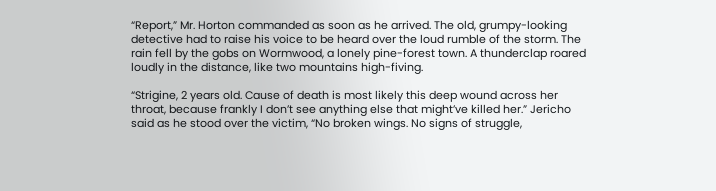“Report,” Mr. Horton commanded as soon as he arrived. The old, grumpy-looking detective had to raise his voice to be heard over the loud rumble of the storm. The rain fell by the gobs on Wormwood, a lonely pine-forest town. A thunderclap roared loudly in the distance, like two mountains high-fiving.

“Strigine, 2 years old. Cause of death is most likely this deep wound across her throat, because frankly I don’t see anything else that might’ve killed her.” Jericho said as he stood over the victim, “No broken wings. No signs of struggle,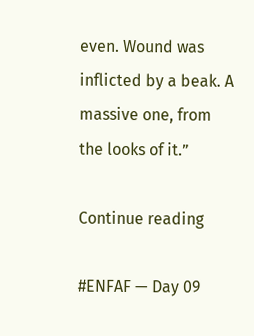even. Wound was inflicted by a beak. A massive one, from the looks of it.”

Continue reading

#ENFAF — Day 09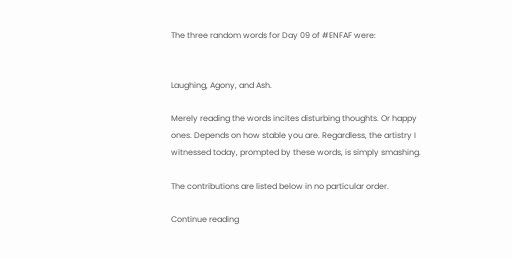The three random words for Day 09 of #ENFAF were:


Laughing, Agony, and Ash.

Merely reading the words incites disturbing thoughts. Or happy ones. Depends on how stable you are. Regardless, the artistry I witnessed today, prompted by these words, is simply smashing.

The contributions are listed below in no particular order.

Continue reading